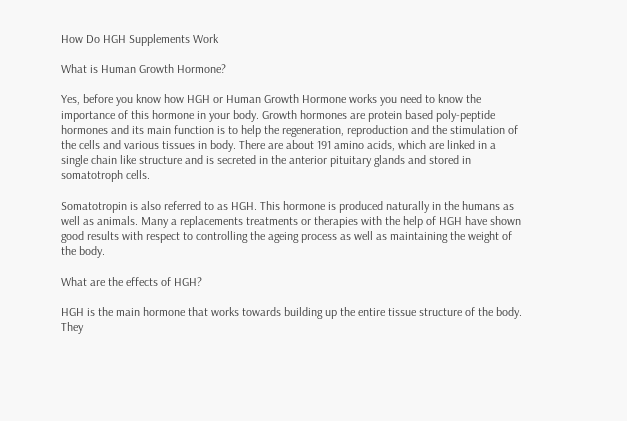How Do HGH Supplements Work

What is Human Growth Hormone?

Yes, before you know how HGH or Human Growth Hormone works you need to know the importance of this hormone in your body. Growth hormones are protein based poly-peptide hormones and its main function is to help the regeneration, reproduction and the stimulation of the cells and various tissues in body. There are about 191 amino acids, which are linked in a single chain like structure and is secreted in the anterior pituitary glands and stored in somatotroph cells.

Somatotropin is also referred to as HGH. This hormone is produced naturally in the humans as well as animals. Many a replacements treatments or therapies with the help of HGH have shown good results with respect to controlling the ageing process as well as maintaining the weight of the body.

What are the effects of HGH?

HGH is the main hormone that works towards building up the entire tissue structure of the body. They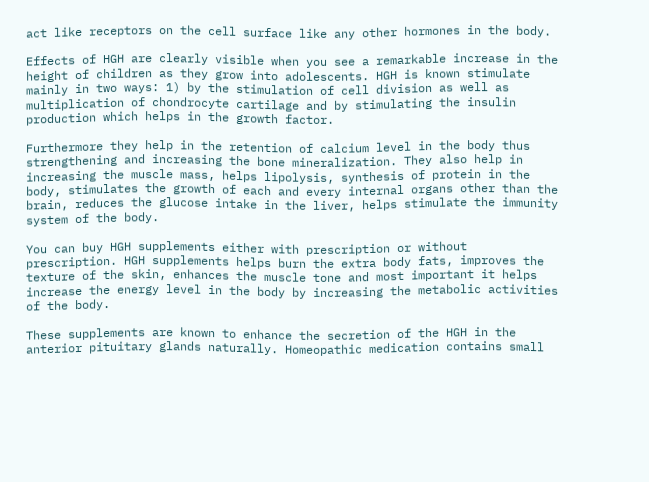act like receptors on the cell surface like any other hormones in the body.

Effects of HGH are clearly visible when you see a remarkable increase in the height of children as they grow into adolescents. HGH is known stimulate mainly in two ways: 1) by the stimulation of cell division as well as multiplication of chondrocyte cartilage and by stimulating the insulin production which helps in the growth factor.

Furthermore they help in the retention of calcium level in the body thus strengthening and increasing the bone mineralization. They also help in increasing the muscle mass, helps lipolysis, synthesis of protein in the body, stimulates the growth of each and every internal organs other than the brain, reduces the glucose intake in the liver, helps stimulate the immunity system of the body.

You can buy HGH supplements either with prescription or without prescription. HGH supplements helps burn the extra body fats, improves the texture of the skin, enhances the muscle tone and most important it helps increase the energy level in the body by increasing the metabolic activities of the body.

These supplements are known to enhance the secretion of the HGH in the anterior pituitary glands naturally. Homeopathic medication contains small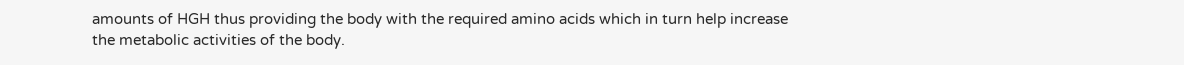amounts of HGH thus providing the body with the required amino acids which in turn help increase the metabolic activities of the body.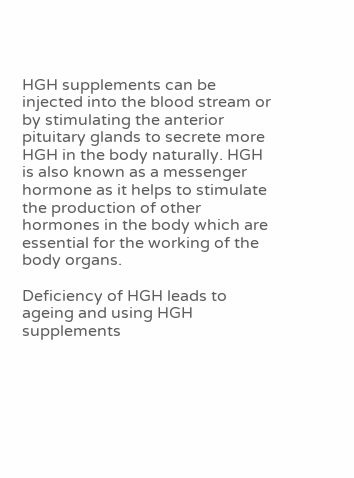HGH supplements can be injected into the blood stream or by stimulating the anterior pituitary glands to secrete more HGH in the body naturally. HGH is also known as a messenger hormone as it helps to stimulate the production of other hormones in the body which are essential for the working of the body organs.

Deficiency of HGH leads to ageing and using HGH supplements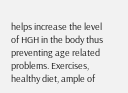helps increase the level of HGH in the body thus preventing age related problems. Exercises, healthy diet, ample of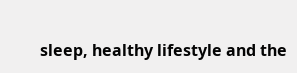sleep, healthy lifestyle and the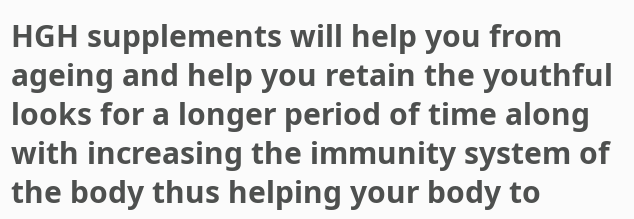HGH supplements will help you from ageing and help you retain the youthful looks for a longer period of time along with increasing the immunity system of the body thus helping your body to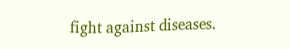fight against diseases.